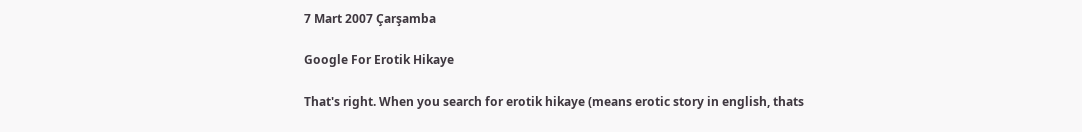7 Mart 2007 Çarşamba

Google For Erotik Hikaye

That's right. When you search for erotik hikaye (means erotic story in english, thats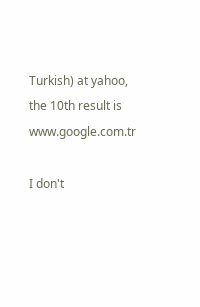Turkish) at yahoo, the 10th result is www.google.com.tr

I don't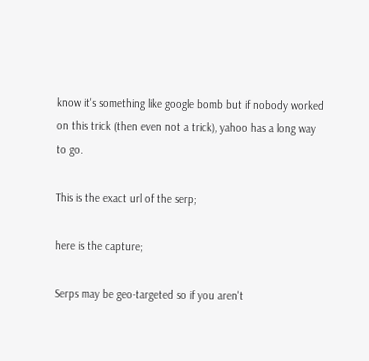know it's something like google bomb but if nobody worked on this trick (then even not a trick), yahoo has a long way to go.

This is the exact url of the serp;

here is the capture;

Serps may be geo-targeted so if you aren't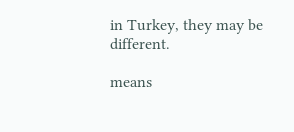in Turkey, they may be different.

means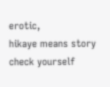erotic,
hikaye means story
check yourself